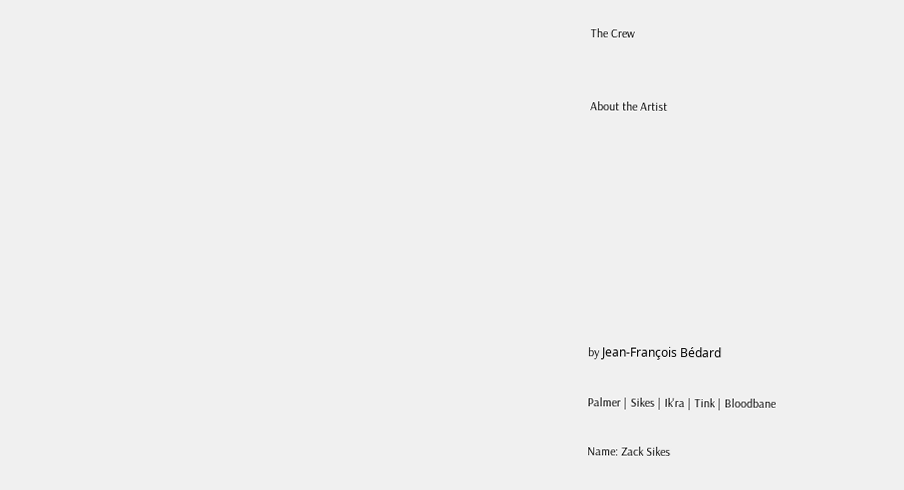The Crew


About the Artist









by Jean-François Bédard

Palmer | Sikes | Ik'ra | Tink | Bloodbane

Name: Zack Sikes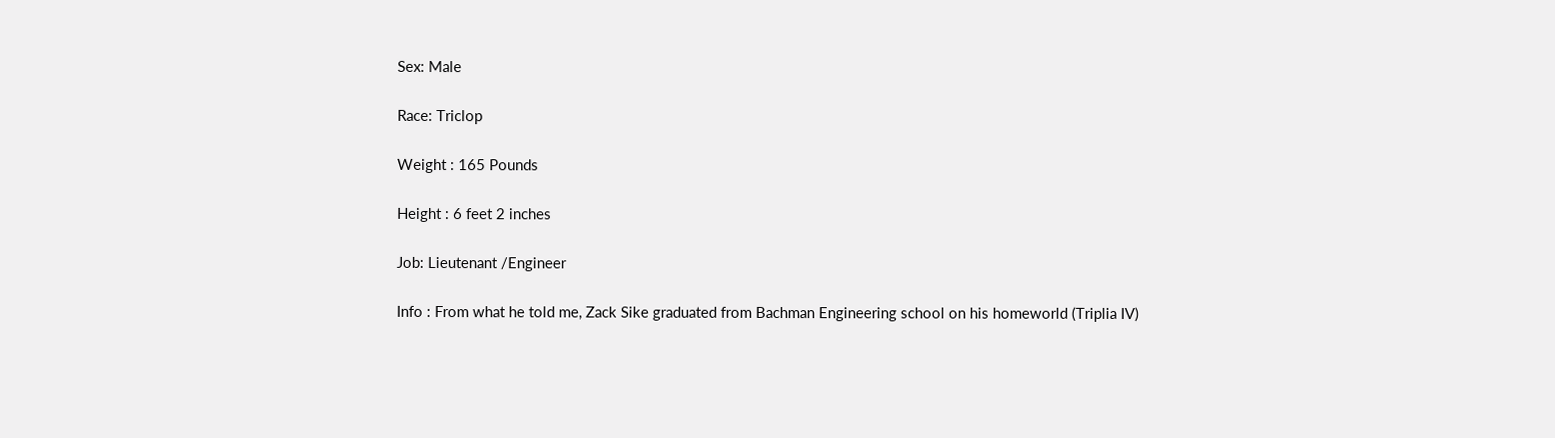Sex: Male

Race: Triclop

Weight : 165 Pounds

Height : 6 feet 2 inches

Job: Lieutenant /Engineer

Info : From what he told me, Zack Sike graduated from Bachman Engineering school on his homeworld (Triplia IV)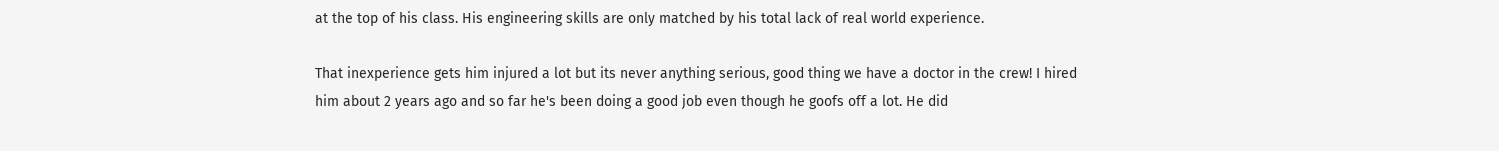at the top of his class. His engineering skills are only matched by his total lack of real world experience.

That inexperience gets him injured a lot but its never anything serious, good thing we have a doctor in the crew! I hired him about 2 years ago and so far he's been doing a good job even though he goofs off a lot. He did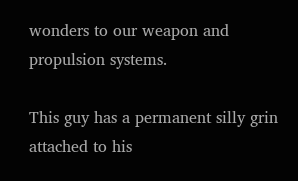wonders to our weapon and propulsion systems.

This guy has a permanent silly grin attached to his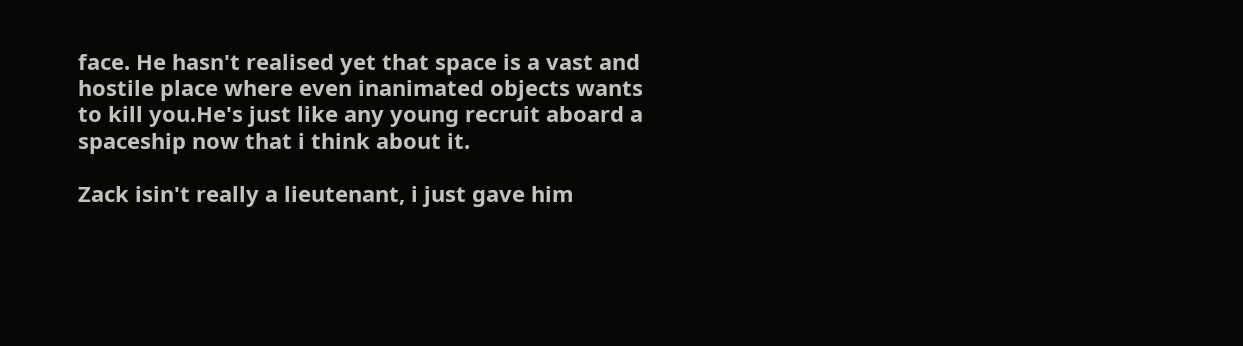face. He hasn't realised yet that space is a vast and hostile place where even inanimated objects wants to kill you.He's just like any young recruit aboard a spaceship now that i think about it.

Zack isin't really a lieutenant, i just gave him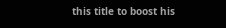this title to boost his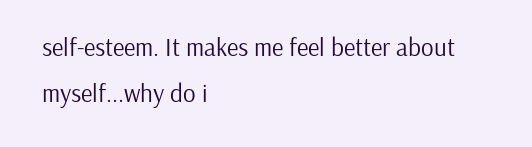self-esteem. It makes me feel better about myself...why do i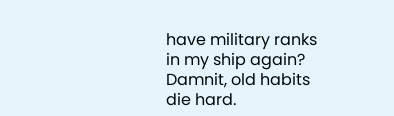have military ranks in my ship again? Damnit, old habits die hard.